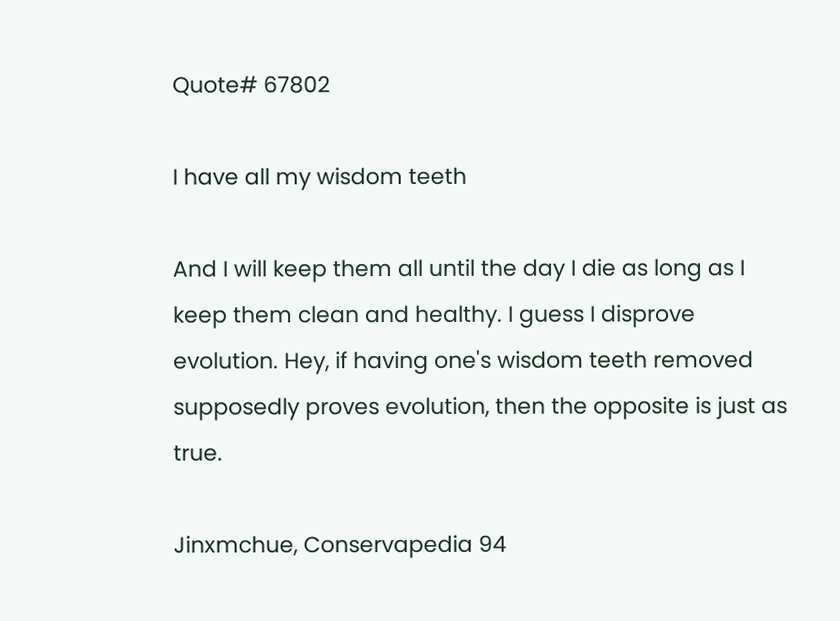Quote# 67802

I have all my wisdom teeth

And I will keep them all until the day I die as long as I keep them clean and healthy. I guess I disprove evolution. Hey, if having one's wisdom teeth removed supposedly proves evolution, then the opposite is just as true.

Jinxmchue, Conservapedia 94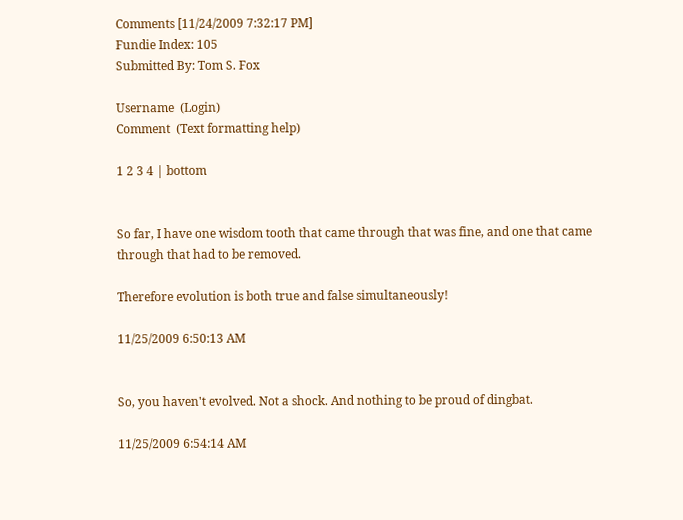Comments [11/24/2009 7:32:17 PM]
Fundie Index: 105
Submitted By: Tom S. Fox

Username  (Login)
Comment  (Text formatting help)

1 2 3 4 | bottom


So far, I have one wisdom tooth that came through that was fine, and one that came through that had to be removed.

Therefore evolution is both true and false simultaneously!

11/25/2009 6:50:13 AM


So, you haven't evolved. Not a shock. And nothing to be proud of dingbat.

11/25/2009 6:54:14 AM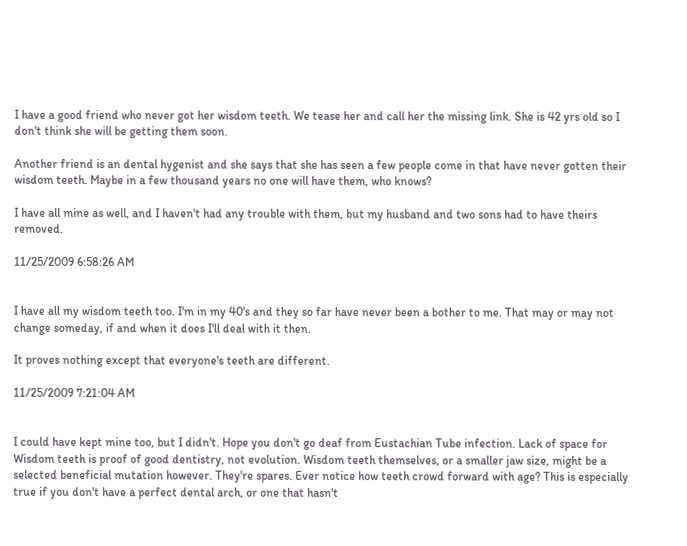I have a good friend who never got her wisdom teeth. We tease her and call her the missing link. She is 42 yrs old so I don't think she will be getting them soon.

Another friend is an dental hygenist and she says that she has seen a few people come in that have never gotten their wisdom teeth. Maybe in a few thousand years no one will have them, who knows?

I have all mine as well, and I haven't had any trouble with them, but my husband and two sons had to have theirs removed.

11/25/2009 6:58:26 AM


I have all my wisdom teeth too. I'm in my 40's and they so far have never been a bother to me. That may or may not change someday, if and when it does I'll deal with it then.

It proves nothing except that everyone's teeth are different.

11/25/2009 7:21:04 AM


I could have kept mine too, but I didn't. Hope you don't go deaf from Eustachian Tube infection. Lack of space for Wisdom teeth is proof of good dentistry, not evolution. Wisdom teeth themselves, or a smaller jaw size, might be a selected beneficial mutation however. They're spares. Ever notice how teeth crowd forward with age? This is especially true if you don't have a perfect dental arch, or one that hasn't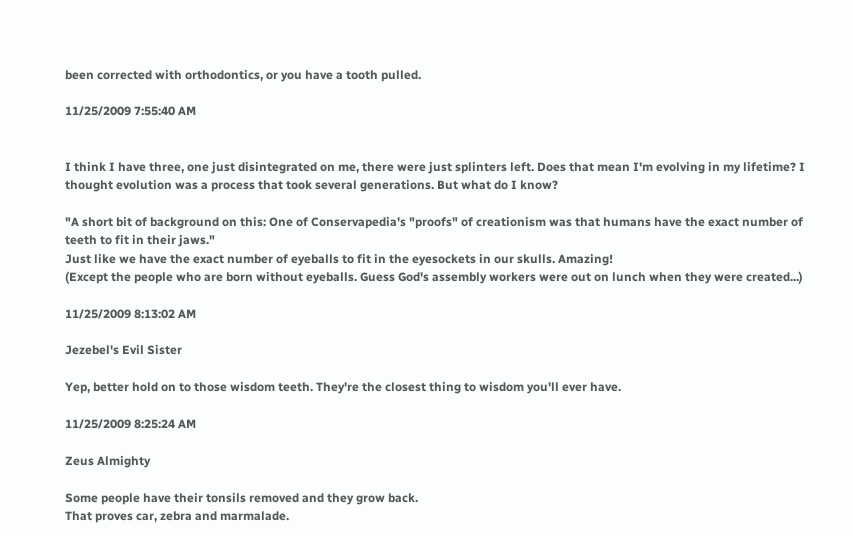been corrected with orthodontics, or you have a tooth pulled.

11/25/2009 7:55:40 AM


I think I have three, one just disintegrated on me, there were just splinters left. Does that mean I'm evolving in my lifetime? I thought evolution was a process that took several generations. But what do I know?

"A short bit of background on this: One of Conservapedia's "proofs" of creationism was that humans have the exact number of teeth to fit in their jaws."
Just like we have the exact number of eyeballs to fit in the eyesockets in our skulls. Amazing!
(Except the people who are born without eyeballs. Guess God's assembly workers were out on lunch when they were created...)

11/25/2009 8:13:02 AM

Jezebel's Evil Sister

Yep, better hold on to those wisdom teeth. They're the closest thing to wisdom you'll ever have.

11/25/2009 8:25:24 AM

Zeus Almighty

Some people have their tonsils removed and they grow back.
That proves car, zebra and marmalade.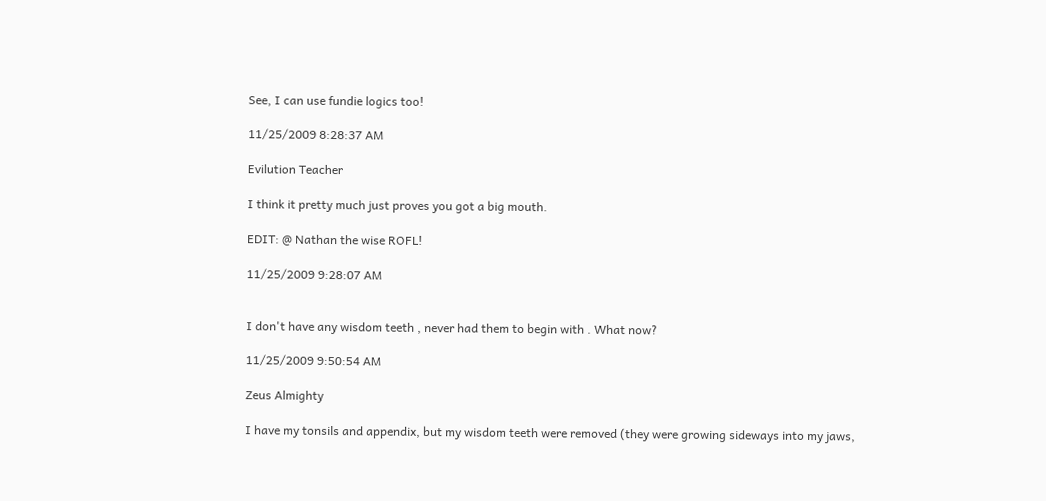See, I can use fundie logics too!

11/25/2009 8:28:37 AM

Evilution Teacher

I think it pretty much just proves you got a big mouth.

EDIT: @ Nathan the wise ROFL!

11/25/2009 9:28:07 AM


I don't have any wisdom teeth , never had them to begin with . What now?

11/25/2009 9:50:54 AM

Zeus Almighty

I have my tonsils and appendix, but my wisdom teeth were removed (they were growing sideways into my jaws,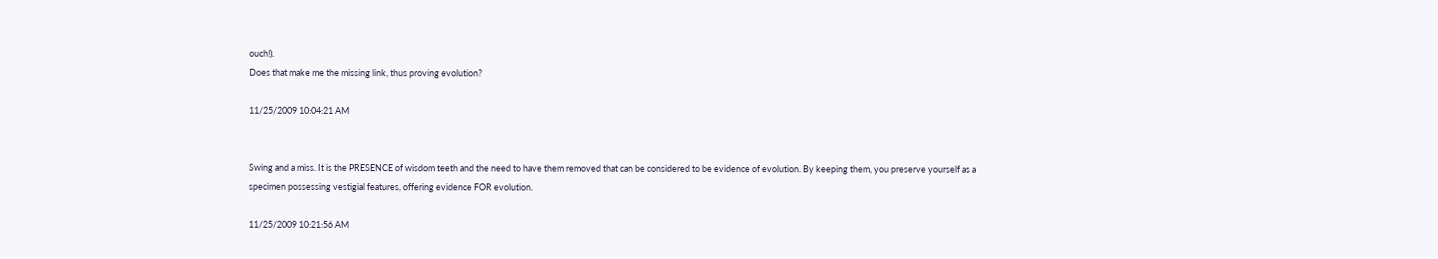ouch!).
Does that make me the missing link, thus proving evolution?

11/25/2009 10:04:21 AM


Swing and a miss. It is the PRESENCE of wisdom teeth and the need to have them removed that can be considered to be evidence of evolution. By keeping them, you preserve yourself as a specimen possessing vestigial features, offering evidence FOR evolution.

11/25/2009 10:21:56 AM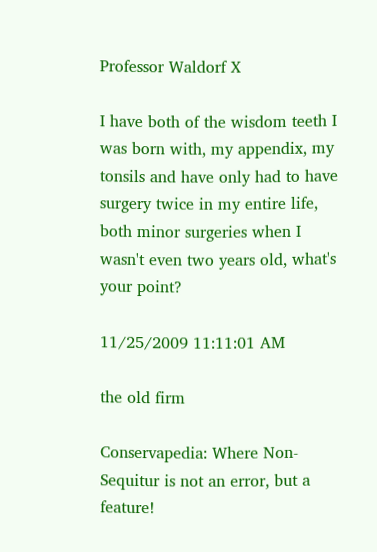Professor Waldorf X

I have both of the wisdom teeth I was born with, my appendix, my tonsils and have only had to have surgery twice in my entire life, both minor surgeries when I wasn't even two years old, what's your point?

11/25/2009 11:11:01 AM

the old firm

Conservapedia: Where Non-Sequitur is not an error, but a feature!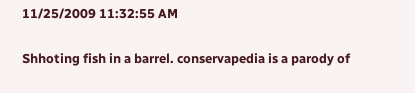11/25/2009 11:32:55 AM


Shhoting fish in a barrel. conservapedia is a parody of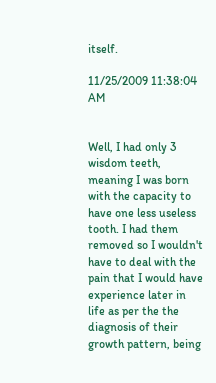itself.

11/25/2009 11:38:04 AM


Well, I had only 3 wisdom teeth, meaning I was born with the capacity to have one less useless tooth. I had them removed so I wouldn't have to deal with the pain that I would have experience later in life as per the the diagnosis of their growth pattern, being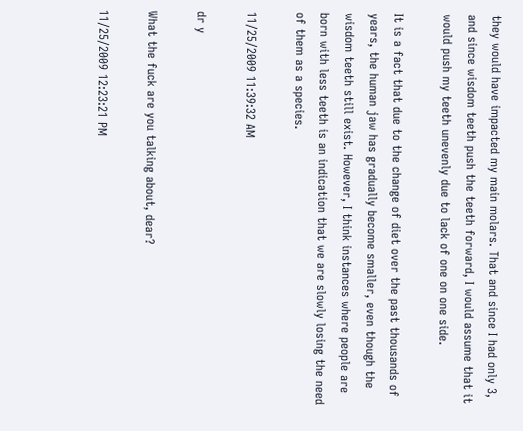they would have impacted my main molars. That and since I had only 3, and since wisdom teeth push the teeth forward, I would assume that it would push my teeth unevenly due to lack of one on one side.

It is a fact that due to the change of diet over the past thousands of years, the human jaw has gradually become smaller, even though the wisdom teeth still exist. However, I think instances where people are born with less teeth is an indication that we are slowly losing the need of them as a species.

11/25/2009 11:39:32 AM

dr y

What the fuck are you talking about, dear?

11/25/2009 12:23:21 PM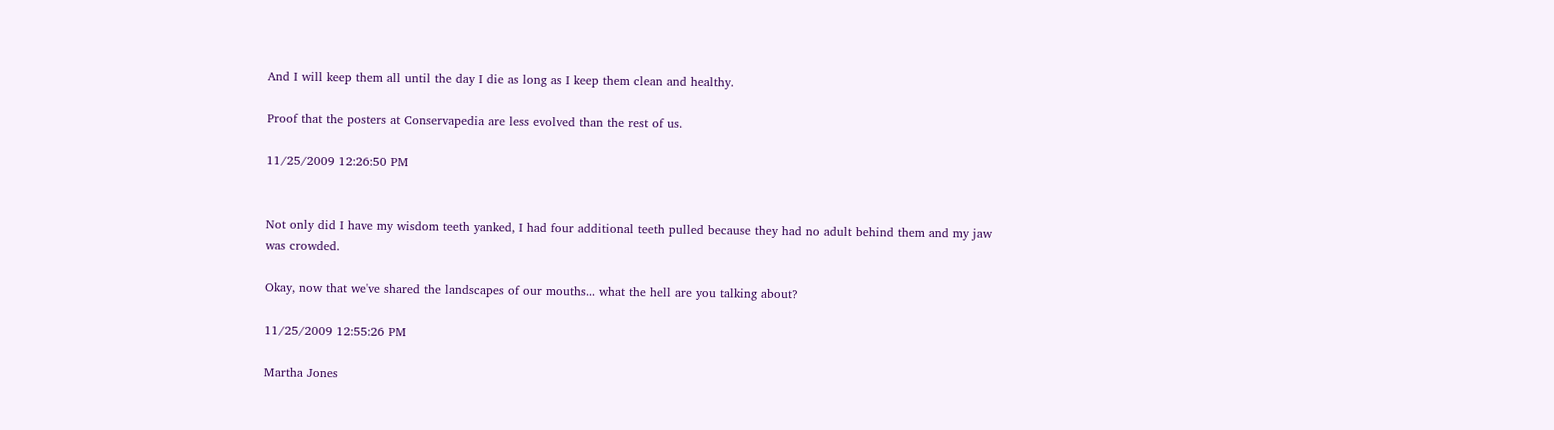And I will keep them all until the day I die as long as I keep them clean and healthy.

Proof that the posters at Conservapedia are less evolved than the rest of us.

11/25/2009 12:26:50 PM


Not only did I have my wisdom teeth yanked, I had four additional teeth pulled because they had no adult behind them and my jaw was crowded.

Okay, now that we've shared the landscapes of our mouths... what the hell are you talking about?

11/25/2009 12:55:26 PM

Martha Jones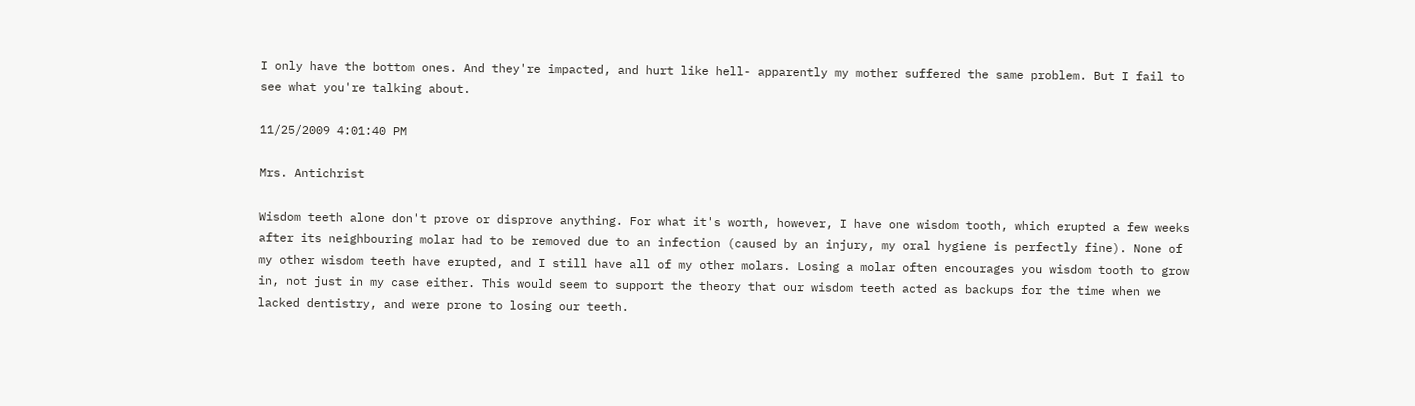I only have the bottom ones. And they're impacted, and hurt like hell- apparently my mother suffered the same problem. But I fail to see what you're talking about.

11/25/2009 4:01:40 PM

Mrs. Antichrist

Wisdom teeth alone don't prove or disprove anything. For what it's worth, however, I have one wisdom tooth, which erupted a few weeks after its neighbouring molar had to be removed due to an infection (caused by an injury, my oral hygiene is perfectly fine). None of my other wisdom teeth have erupted, and I still have all of my other molars. Losing a molar often encourages you wisdom tooth to grow in, not just in my case either. This would seem to support the theory that our wisdom teeth acted as backups for the time when we lacked dentistry, and were prone to losing our teeth.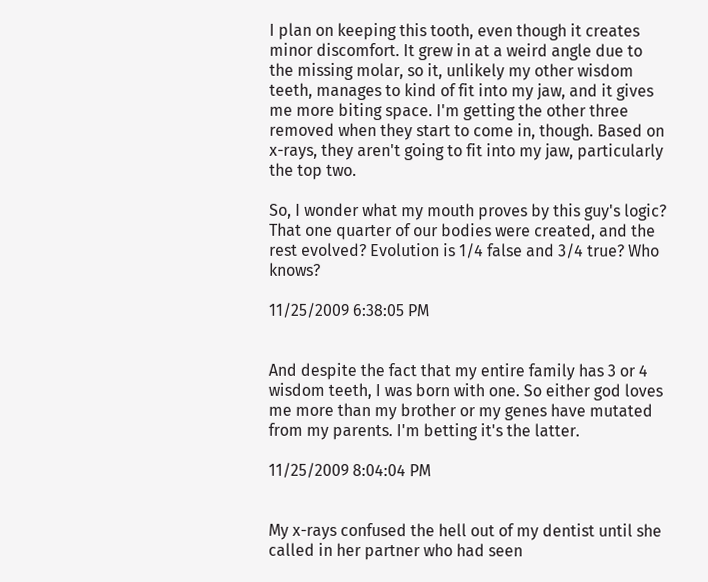I plan on keeping this tooth, even though it creates minor discomfort. It grew in at a weird angle due to the missing molar, so it, unlikely my other wisdom teeth, manages to kind of fit into my jaw, and it gives me more biting space. I'm getting the other three removed when they start to come in, though. Based on x-rays, they aren't going to fit into my jaw, particularly the top two.

So, I wonder what my mouth proves by this guy's logic? That one quarter of our bodies were created, and the rest evolved? Evolution is 1/4 false and 3/4 true? Who knows?

11/25/2009 6:38:05 PM


And despite the fact that my entire family has 3 or 4 wisdom teeth, I was born with one. So either god loves me more than my brother or my genes have mutated from my parents. I'm betting it's the latter.

11/25/2009 8:04:04 PM


My x-rays confused the hell out of my dentist until she called in her partner who had seen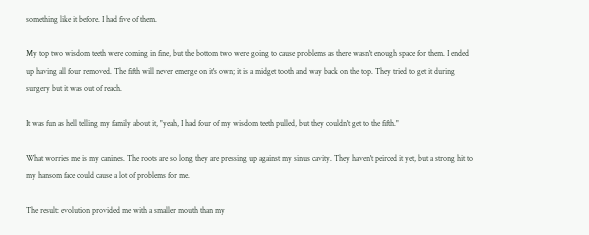something like it before. I had five of them.

My top two wisdom teeth were coming in fine, but the bottom two were going to cause problems as there wasn't enough space for them. I ended up having all four removed. The fifth will never emerge on it's own; it is a midget tooth and way back on the top. They tried to get it during surgery but it was out of reach.

It was fun as hell telling my family about it, "yeah, I had four of my wisdom teeth pulled, but they couldn't get to the fifth."

What worries me is my canines. The roots are so long they are pressing up against my sinus cavity. They haven't peirced it yet, but a strong hit to my hansom face could cause a lot of problems for me.

The result: evolution provided me with a smaller mouth than my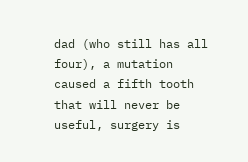dad (who still has all four), a mutation caused a fifth tooth that will never be useful, surgery is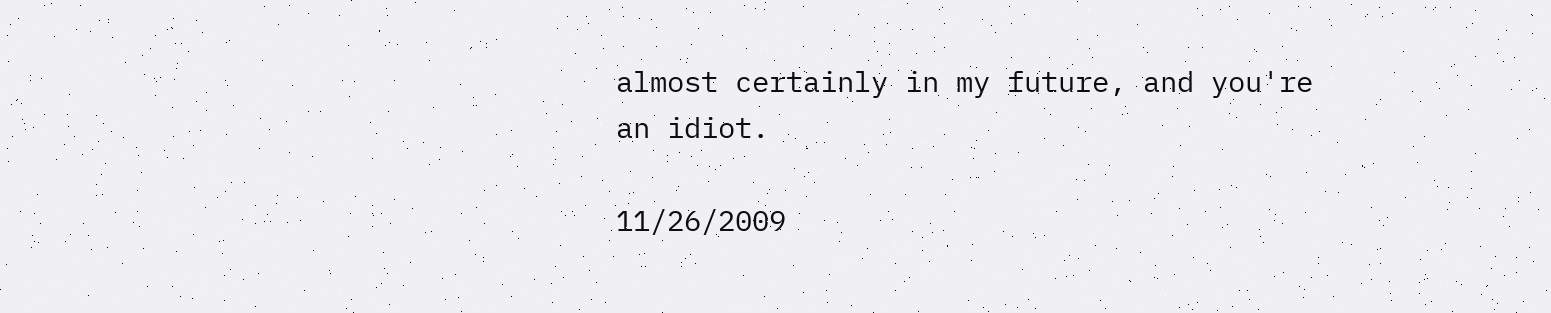almost certainly in my future, and you're an idiot.

11/26/2009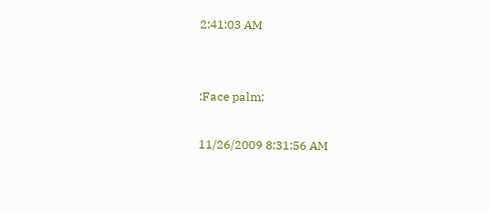2:41:03 AM


:Face palm:

11/26/2009 8:31:56 AM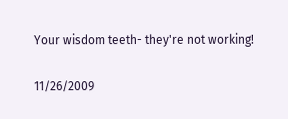Your wisdom teeth- they're not working!

11/26/2009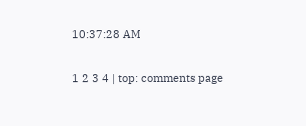10:37:28 AM

1 2 3 4 | top: comments page